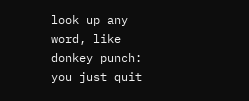look up any word, like donkey punch:
you just quit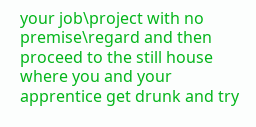your job\project with no premise\regard and then proceed to the still house where you and your apprentice get drunk and try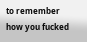to remember how you fucked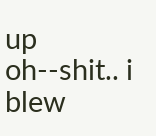up
oh--shit.. i blew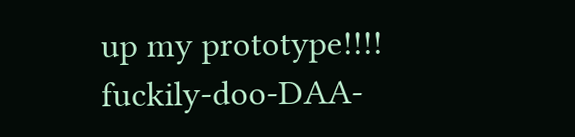up my prototype!!!! fuckily-doo-DAA-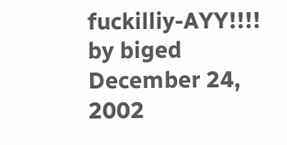fuckilliy-AYY!!!!
by biged December 24, 2002